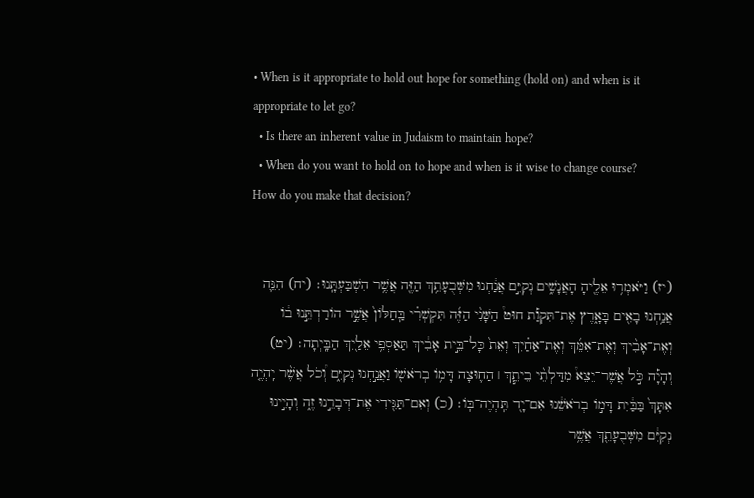• When is it appropriate to hold out hope for something (hold on) and when is it appropriate to let go?
  • Is there an inherent value in Judaism to maintain hope?
  • When do you want to hold on to hope and when is it wise to change course? How do you make that decision?


(יז) וַיֹּאמְר֥וּ אֵלֶ֖יהָ הָאֲנָשִׁ֑ים נְקִיִּ֣ם אֲנַ֔חְנוּ מִשְּׁבֻעָתֵ֥ךְ הַזֶּ֖ה אֲשֶׁ֥ר הִשְׁבַּעְתָּֽנוּ׃ (יח) הִנֵּ֛ה אֲנַ֥חְנוּ בָאִ֖ים בָּאָ֑רֶץ אֶת־תִּקְוַ֡ת חוּט֩ הַשָּׁנִ֨י הַזֶּ֜ה תִּקְשְׁרִ֗י בַּֽחַלּוֹן֙ אֲשֶׁ֣ר הוֹרַדְתֵּ֣נוּ ב֔וֹ וְאֶת־אָבִ֨יךְ וְאֶת־אִמֵּ֜ךְ וְאֶת־אַחַ֗יִךְ וְאֵת֙ כָּל־בֵּ֣ית אָבִ֔יךְ תַּאַסְפִ֥י אֵלַ֖יִךְ הַבָּֽיְתָה׃ (יט) וְהָיָ֡ה כֹּ֣ל אֲשֶׁר־יֵצֵא֩ מִדַּלְתֵ֨י בֵיתֵ֧ךְ ׀ הַח֛וּצָה דָּמ֥וֹ בְרֹאשׁ֖וֹ וַאֲנַ֣חְנוּ נְקִיִּ֑ם וְ֠כֹל אֲשֶׁ֨ר יִֽהְיֶ֤ה אִתָּךְ֙ בַּבַּ֔יִת דָּמ֣וֹ בְרֹאשֵׁ֔נוּ אִם־יָ֖ד תִּֽהְיֶה־בּֽוֹ׃ (כ) וְאִם־תַּגִּ֖ידִי אֶת־דְּבָרֵ֣נוּ זֶ֑ה וְהָיִ֣ינוּ נְקִיִּ֔ם מִשְּׁבֻעָתֵ֖ךְ אֲשֶׁ֥ר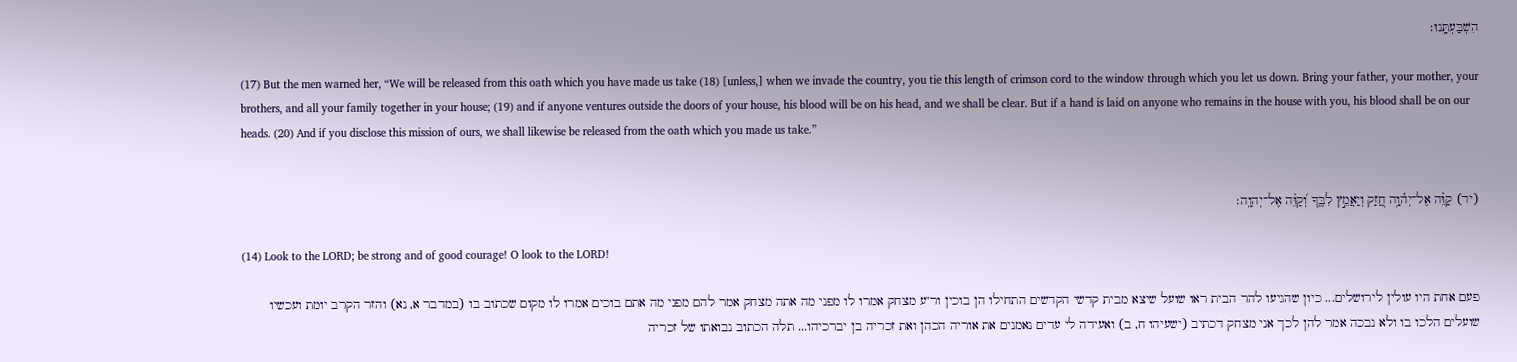הִשְׁבַּעְתָּֽנוּ׃

(17) But the men warned her, “We will be released from this oath which you have made us take (18) [unless,] when we invade the country, you tie this length of crimson cord to the window through which you let us down. Bring your father, your mother, your brothers, and all your family together in your house; (19) and if anyone ventures outside the doors of your house, his blood will be on his head, and we shall be clear. But if a hand is laid on anyone who remains in the house with you, his blood shall be on our heads. (20) And if you disclose this mission of ours, we shall likewise be released from the oath which you made us take.”


(יד) קַוֵּ֗ה אֶל־יְה֫וָ֥ה חֲ֭זַק וְיַאֲמֵ֣ץ לִבֶּ֑ךָ וְ֝קַוֵּ֗ה אֶל־יְהוָֽה׃

(14) Look to the LORD; be strong and of good courage! O look to the LORD!

פעם אחת היו עולין לירושלים... כיון שהגיעו להר הבית ראו שועל שיצא מבית קדשי הקדשים התחילו הן בוכין ור"ע מצחק אמרו לו מפני מה אתה מצחק אמר להם מפני מה אתם בוכים אמרו לו מקום שכתוב בו (במדבר א, נא) והזר הקרב יומת ועכשיו שועלים הלכו בו ולא נבכה אמר להן לכך אני מצחק דכתיב (ישעיהו ח, ב) ואעידה לי עדים נאמנים את אוריה הכהן ואת זכריה בן יברכיהו... תלה הכתוב נבואתו של זכריה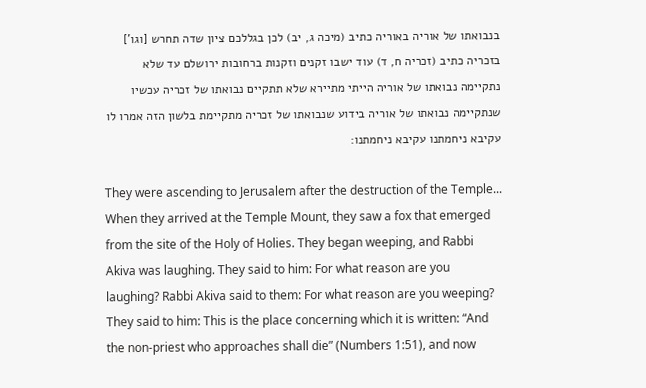בנבואתו של אוריה באוריה כתיב (מיכה ג, יב) לכן בגללכם ציון שדה תחרש [וגו'] בזכריה כתיב (זכריה ח, ד) עוד ישבו זקנים וזקנות ברחובות ירושלם עד שלא נתקיימה נבואתו של אוריה הייתי מתיירא שלא תתקיים נבואתו של זכריה עכשיו שנתקיימה נבואתו של אוריה בידוע שנבואתו של זכריה מתקיימת בלשון הזה אמרו לו עקיבא ניחמתנו עקיבא ניחמתנו:

They were ascending to Jerusalem after the destruction of the Temple... When they arrived at the Temple Mount, they saw a fox that emerged from the site of the Holy of Holies. They began weeping, and Rabbi Akiva was laughing. They said to him: For what reason are you laughing? Rabbi Akiva said to them: For what reason are you weeping? They said to him: This is the place concerning which it is written: “And the non-priest who approaches shall die” (Numbers 1:51), and now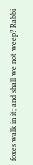foxes walk in it; and shall we not weep? Rabbi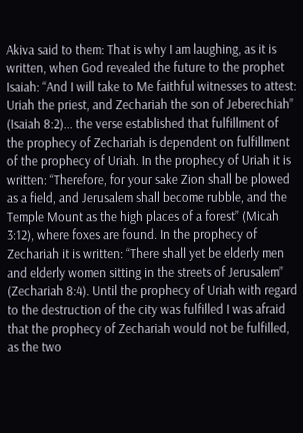Akiva said to them: That is why I am laughing, as it is written, when God revealed the future to the prophet Isaiah: “And I will take to Me faithful witnesses to attest: Uriah the priest, and Zechariah the son of Jeberechiah” (Isaiah 8:2)... the verse established that fulfillment of the prophecy of Zechariah is dependent on fulfillment of the prophecy of Uriah. In the prophecy of Uriah it is written: “Therefore, for your sake Zion shall be plowed as a field, and Jerusalem shall become rubble, and the Temple Mount as the high places of a forest” (Micah 3:12), where foxes are found. In the prophecy of Zechariah it is written: “There shall yet be elderly men and elderly women sitting in the streets of Jerusalem” (Zechariah 8:4). Until the prophecy of Uriah with regard to the destruction of the city was fulfilled I was afraid that the prophecy of Zechariah would not be fulfilled, as the two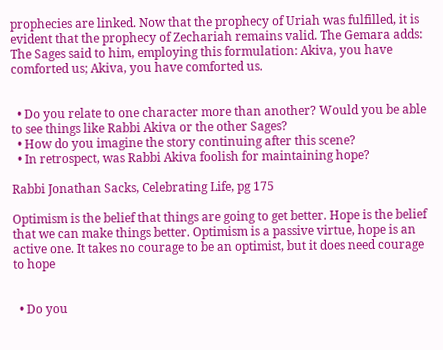prophecies are linked. Now that the prophecy of Uriah was fulfilled, it is evident that the prophecy of Zechariah remains valid. The Gemara adds: The Sages said to him, employing this formulation: Akiva, you have comforted us; Akiva, you have comforted us.


  • Do you relate to one character more than another? Would you be able to see things like Rabbi Akiva or the other Sages?
  • How do you imagine the story continuing after this scene?
  • In retrospect, was Rabbi Akiva foolish for maintaining hope?

Rabbi Jonathan Sacks, Celebrating Life, pg 175

Optimism is the belief that things are going to get better. Hope is the belief that we can make things better. Optimism is a passive virtue, hope is an active one. It takes no courage to be an optimist, but it does need courage to hope


  • Do you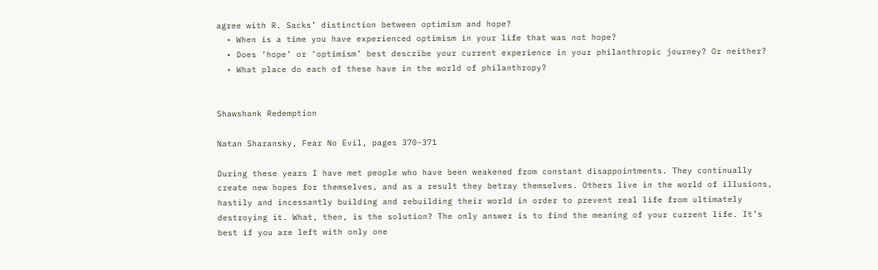agree with R. Sacks’ distinction between optimism and hope?
  • When is a time you have experienced optimism in your life that was not hope?
  • Does ‘hope’ or ‘optimism’ best describe your current experience in your philanthropic journey? Or neither?
  • What place do each of these have in the world of philanthropy?


Shawshank Redemption

Natan Sharansky, Fear No Evil, pages 370-371

During these years I have met people who have been weakened from constant disappointments. They continually create new hopes for themselves, and as a result they betray themselves. Others live in the world of illusions, hastily and incessantly building and rebuilding their world in order to prevent real life from ultimately destroying it. What, then, is the solution? The only answer is to find the meaning of your current life. It’s best if you are left with only one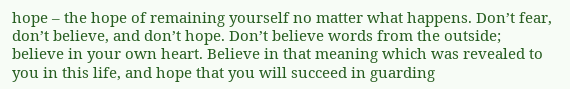hope – the hope of remaining yourself no matter what happens. Don’t fear, don’t believe, and don’t hope. Don’t believe words from the outside; believe in your own heart. Believe in that meaning which was revealed to you in this life, and hope that you will succeed in guarding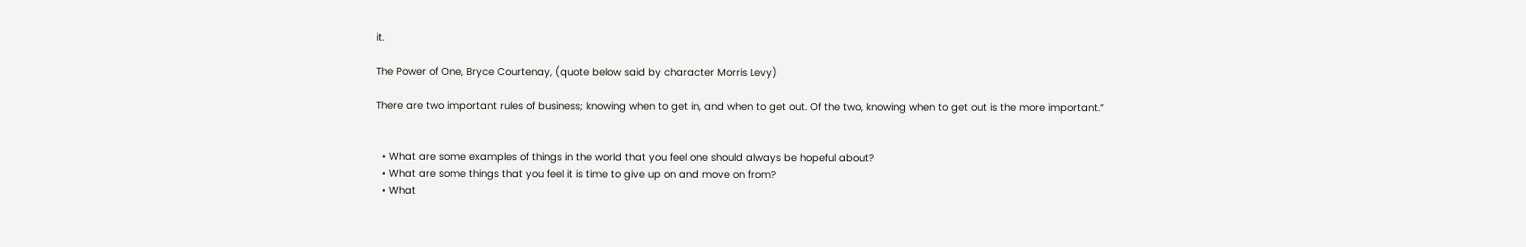it.

The Power of One, Bryce Courtenay, (quote below said by character Morris Levy)

There are two important rules of business; knowing when to get in, and when to get out. Of the two, knowing when to get out is the more important.”


  • What are some examples of things in the world that you feel one should always be hopeful about?
  • What are some things that you feel it is time to give up on and move on from?
  • What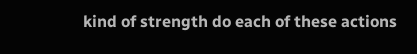kind of strength do each of these actions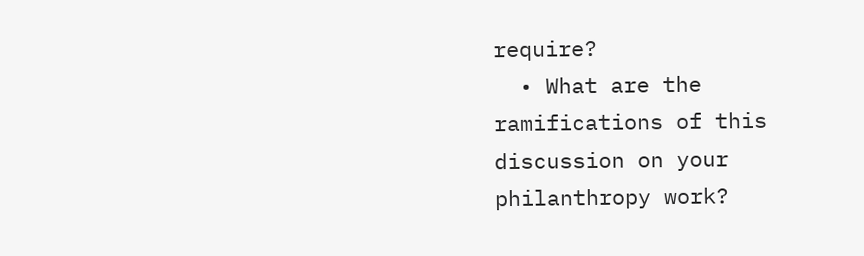require?
  • What are the ramifications of this discussion on your philanthropy work?